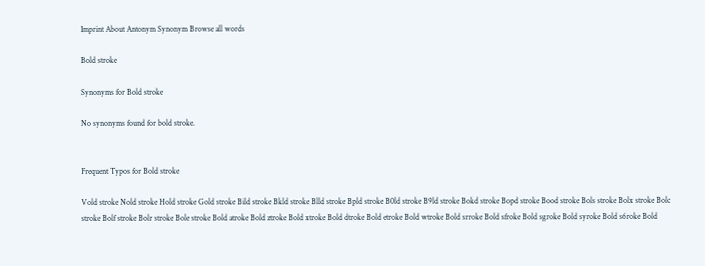Imprint About Antonym Synonym Browse all words

Bold stroke

Synonyms for Bold stroke

No synonyms found for bold stroke.


Frequent Typos for Bold stroke

Vold stroke Nold stroke Hold stroke Gold stroke Bild stroke Bkld stroke Blld stroke Bpld stroke B0ld stroke B9ld stroke Bokd stroke Bopd stroke Bood stroke Bols stroke Bolx stroke Bolc stroke Bolf stroke Bolr stroke Bole stroke Bold atroke Bold ztroke Bold xtroke Bold dtroke Bold etroke Bold wtroke Bold srroke Bold sfroke Bold sgroke Bold syroke Bold s6roke Bold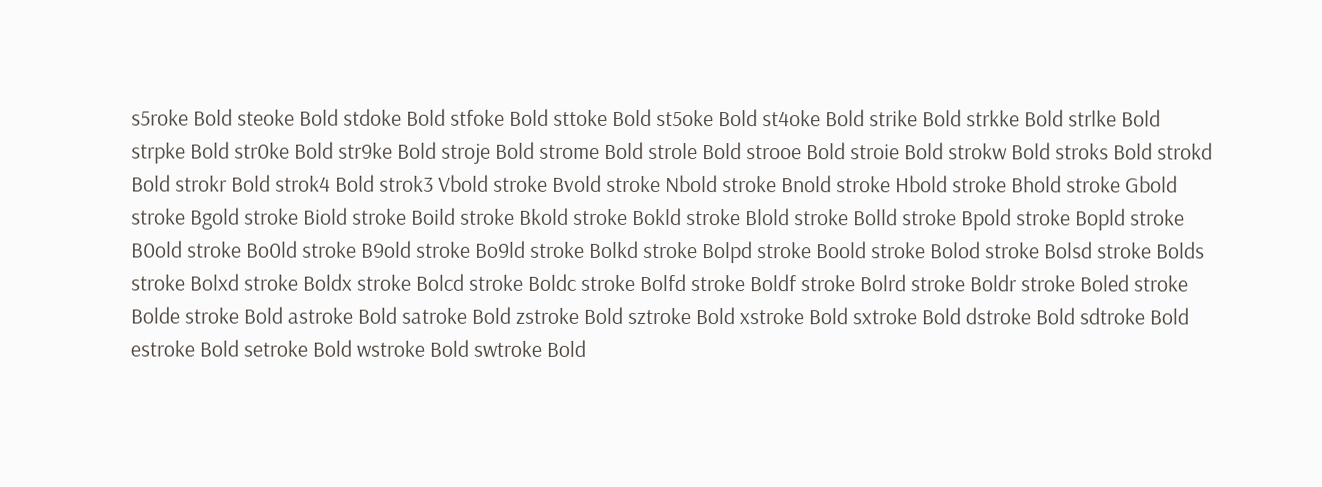s5roke Bold steoke Bold stdoke Bold stfoke Bold sttoke Bold st5oke Bold st4oke Bold strike Bold strkke Bold strlke Bold strpke Bold str0ke Bold str9ke Bold stroje Bold strome Bold strole Bold strooe Bold stroie Bold strokw Bold stroks Bold strokd Bold strokr Bold strok4 Bold strok3 Vbold stroke Bvold stroke Nbold stroke Bnold stroke Hbold stroke Bhold stroke Gbold stroke Bgold stroke Biold stroke Boild stroke Bkold stroke Bokld stroke Blold stroke Bolld stroke Bpold stroke Bopld stroke B0old stroke Bo0ld stroke B9old stroke Bo9ld stroke Bolkd stroke Bolpd stroke Boold stroke Bolod stroke Bolsd stroke Bolds stroke Bolxd stroke Boldx stroke Bolcd stroke Boldc stroke Bolfd stroke Boldf stroke Bolrd stroke Boldr stroke Boled stroke Bolde stroke Bold astroke Bold satroke Bold zstroke Bold sztroke Bold xstroke Bold sxtroke Bold dstroke Bold sdtroke Bold estroke Bold setroke Bold wstroke Bold swtroke Bold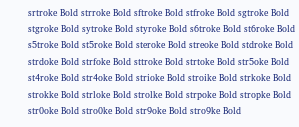srtroke Bold strroke Bold sftroke Bold stfroke Bold sgtroke Bold stgroke Bold sytroke Bold styroke Bold s6troke Bold st6roke Bold s5troke Bold st5roke Bold steroke Bold streoke Bold stdroke Bold strdoke Bold strfoke Bold sttroke Bold strtoke Bold str5oke Bold st4roke Bold str4oke Bold strioke Bold stroike Bold strkoke Bold strokke Bold strloke Bold strolke Bold strpoke Bold stropke Bold str0oke Bold stro0ke Bold str9oke Bold stro9ke Bold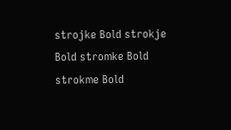strojke Bold strokje Bold stromke Bold strokme Bold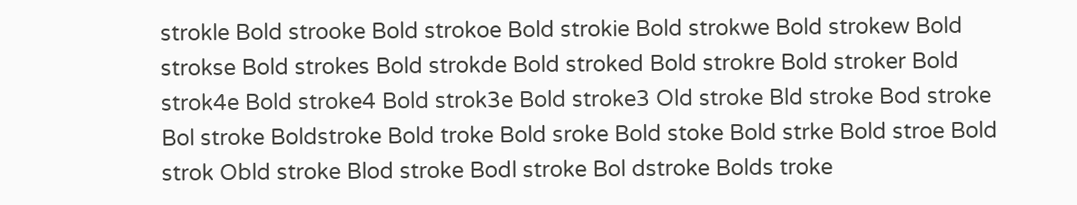strokle Bold strooke Bold strokoe Bold strokie Bold strokwe Bold strokew Bold strokse Bold strokes Bold strokde Bold stroked Bold strokre Bold stroker Bold strok4e Bold stroke4 Bold strok3e Bold stroke3 Old stroke Bld stroke Bod stroke Bol stroke Boldstroke Bold troke Bold sroke Bold stoke Bold strke Bold stroe Bold strok Obld stroke Blod stroke Bodl stroke Bol dstroke Bolds troke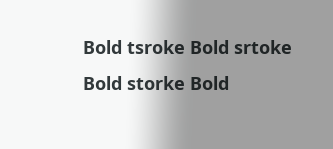Bold tsroke Bold srtoke Bold storke Bold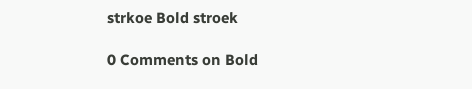strkoe Bold stroek

0 Comments on Bold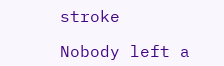stroke

Nobody left a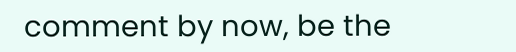comment by now, be the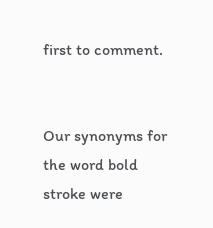first to comment.


Our synonyms for the word bold stroke were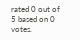rated 0 out of 5 based on 0 votes.